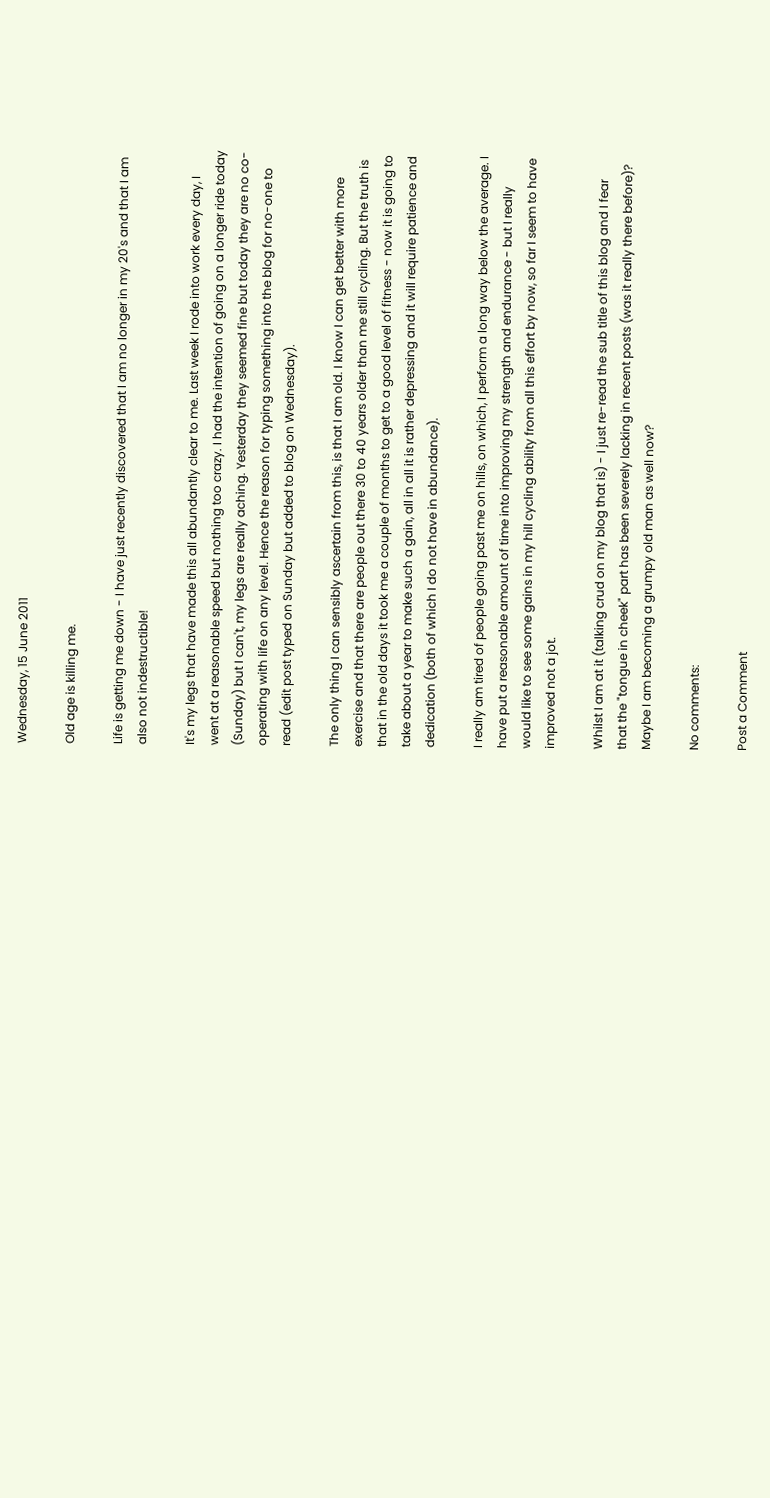Wednesday, 15 June 2011

Old age is killing me.

Life is getting me down - I have just recently discovered that I am no longer in my 20's and that I am also not indestructible!

It's my legs that have made this all abundantly clear to me. Last week I rode into work every day, I went at a reasonable speed but nothing too crazy. I had the intention of going on a longer ride today (Sunday) but I can't, my legs are really aching. Yesterday they seemed fine but today they are no co-operating with life on any level. Hence the reason for typing something into the blog for no-one to read (edit post typed on Sunday but added to blog on Wednesday).

The only thing I can sensibly ascertain from this, is that I am old. I know I can get better with more exercise and that there are people out there 30 to 40 years older than me still cycling. But the truth is that in the old days it took me a couple of months to get to a good level of fitness - now it is going to take about a year to make such a gain, all in all it is rather depressing and it will require patience and dedication (both of which I do not have in abundance).

I really am tired of people going past me on hills, on which, I perform a long way below the average. I have put a reasonable amount of time into improving my strength and endurance - but I really would like to see some gains in my hill cycling ability from all this effort by now, so far I seem to have improved not a jot.

Whilst I am at it (talking crud on my blog that is) - I just re-read the sub title of this blog and I fear that the "tongue in cheek" part has been severely lacking in recent posts (was it really there before)? Maybe I am becoming a grumpy old man as well now?

No comments:

Post a Comment